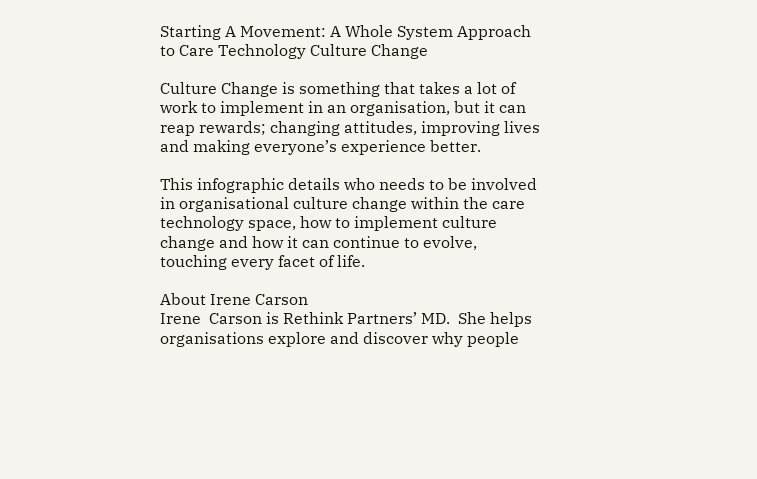Starting A Movement: A Whole System Approach to Care Technology Culture Change

Culture Change is something that takes a lot of work to implement in an organisation, but it can reap rewards; changing attitudes, improving lives and making everyone’s experience better.

This infographic details who needs to be involved in organisational culture change within the care technology space, how to implement culture change and how it can continue to evolve, touching every facet of life.

About Irene Carson
Irene  Carson is Rethink Partners’ MD.  She helps organisations explore and discover why people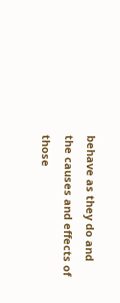behave as they do and the causes and effects of those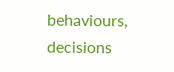behaviours, decisions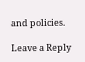and policies.

Leave a Reply